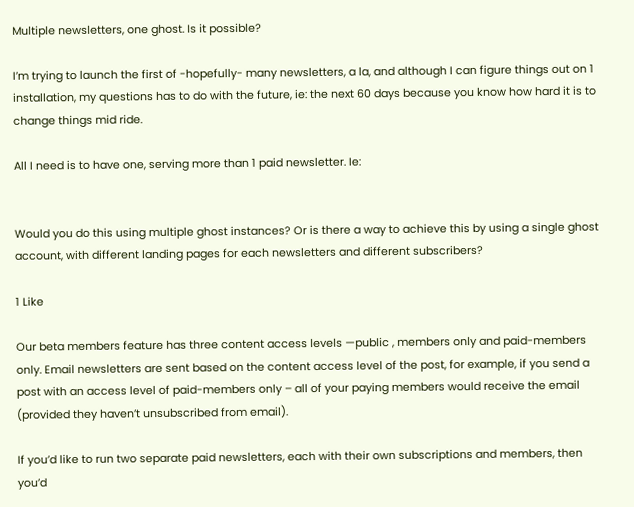Multiple newsletters, one ghost. Is it possible?

I’m trying to launch the first of -hopefully- many newsletters, a la, and although I can figure things out on 1 installation, my questions has to do with the future, ie: the next 60 days because you know how hard it is to change things mid ride.

All I need is to have one, serving more than 1 paid newsletter. Ie:


Would you do this using multiple ghost instances? Or is there a way to achieve this by using a single ghost account, with different landing pages for each newsletters and different subscribers?

1 Like

Our beta members feature has three content access levels —public , members only and paid-members only. Email newsletters are sent based on the content access level of the post, for example, if you send a post with an access level of paid-members only – all of your paying members would receive the email (provided they haven’t unsubscribed from email).

If you’d like to run two separate paid newsletters, each with their own subscriptions and members, then you’d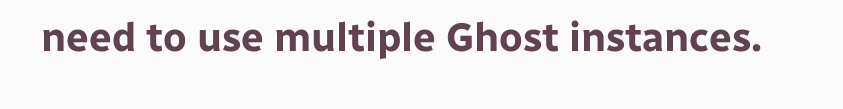need to use multiple Ghost instances.